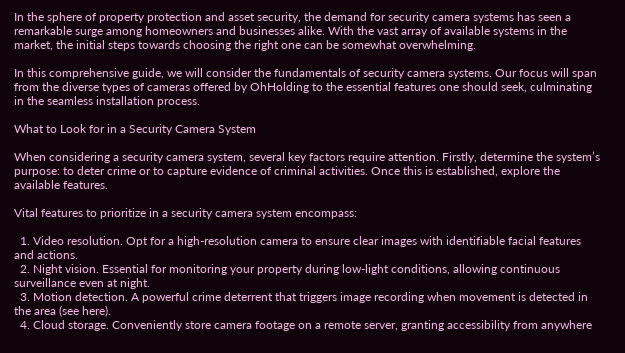In the sphere of property protection and asset security, the demand for security camera systems has seen a remarkable surge among homeowners and businesses alike. With the vast array of available systems in the market, the initial steps towards choosing the right one can be somewhat overwhelming.

In this comprehensive guide, we will consider the fundamentals of security camera systems. Our focus will span from the diverse types of cameras offered by OhHolding to the essential features one should seek, culminating in the seamless installation process.

What to Look for in a Security Camera System

When considering a security camera system, several key factors require attention. Firstly, determine the system’s purpose: to deter crime or to capture evidence of criminal activities. Once this is established, explore the available features.

Vital features to prioritize in a security camera system encompass:

  1. Video resolution. Opt for a high-resolution camera to ensure clear images with identifiable facial features and actions.
  2. Night vision. Essential for monitoring your property during low-light conditions, allowing continuous surveillance even at night.
  3. Motion detection. A powerful crime deterrent that triggers image recording when movement is detected in the area (see here).
  4. Cloud storage. Conveniently store camera footage on a remote server, granting accessibility from anywhere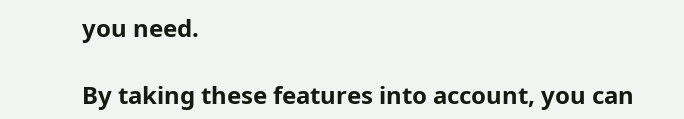you need.

By taking these features into account, you can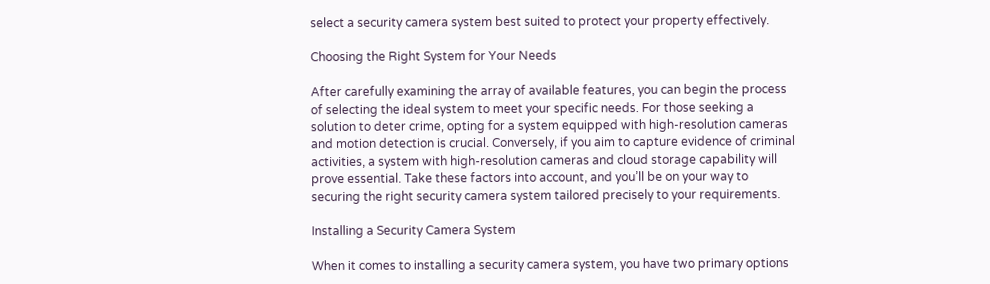select a security camera system best suited to protect your property effectively.

Choosing the Right System for Your Needs

After carefully examining the array of available features, you can begin the process of selecting the ideal system to meet your specific needs. For those seeking a solution to deter crime, opting for a system equipped with high-resolution cameras and motion detection is crucial. Conversely, if you aim to capture evidence of criminal activities, a system with high-resolution cameras and cloud storage capability will prove essential. Take these factors into account, and you’ll be on your way to securing the right security camera system tailored precisely to your requirements.

Installing a Security Camera System

When it comes to installing a security camera system, you have two primary options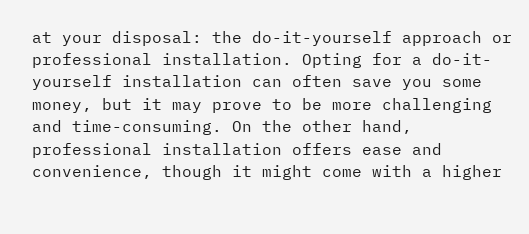at your disposal: the do-it-yourself approach or professional installation. Opting for a do-it-yourself installation can often save you some money, but it may prove to be more challenging and time-consuming. On the other hand, professional installation offers ease and convenience, though it might come with a higher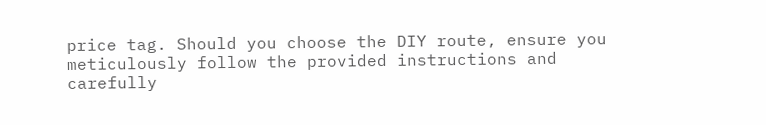price tag. Should you choose the DIY route, ensure you meticulously follow the provided instructions and carefully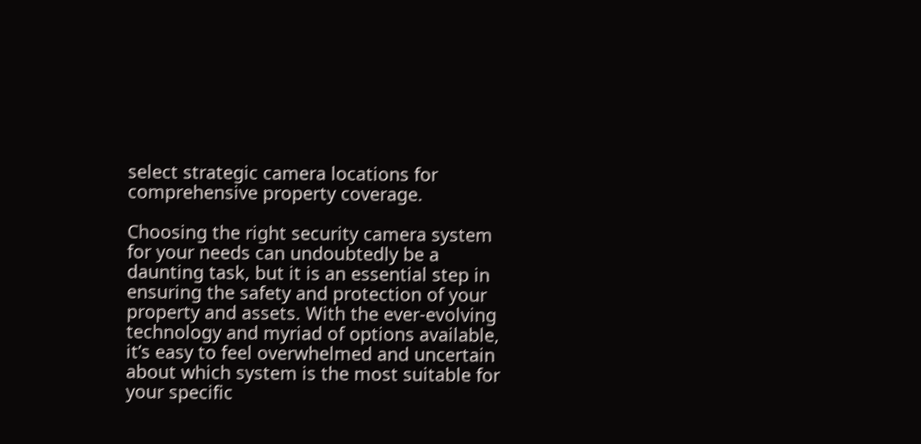select strategic camera locations for comprehensive property coverage.

Choosing the right security camera system for your needs can undoubtedly be a daunting task, but it is an essential step in ensuring the safety and protection of your property and assets. With the ever-evolving technology and myriad of options available, it’s easy to feel overwhelmed and uncertain about which system is the most suitable for your specific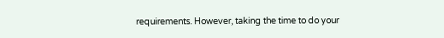requirements. However, taking the time to do your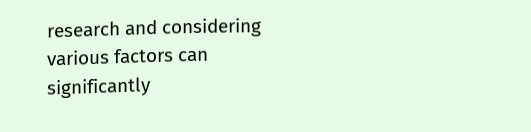research and considering various factors can significantly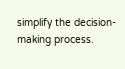simplify the decision-making process.